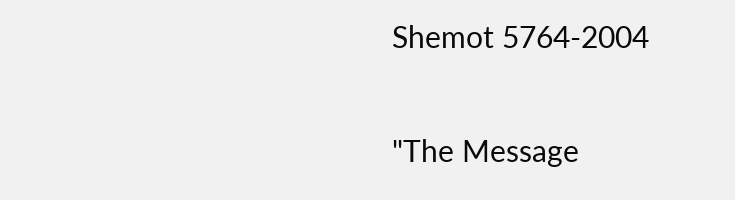Shemot 5764-2004

"The Message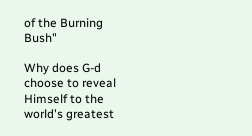of the Burning Bush"

Why does G-d choose to reveal Himself to the world's greatest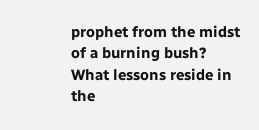prophet from the midst of a burning bush? What lessons reside in the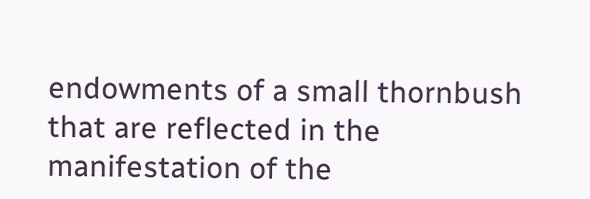endowments of a small thornbush that are reflected in the manifestation of the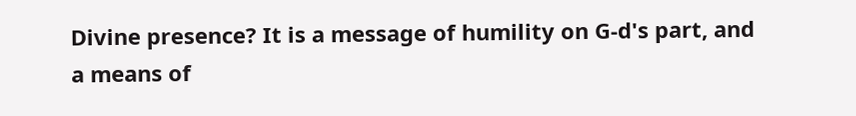Divine presence? It is a message of humility on G-d's part, and a means of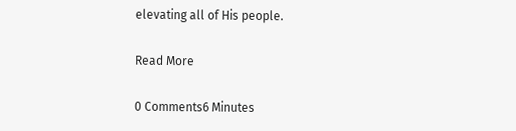elevating all of His people.

Read More

0 Comments6 Minutes